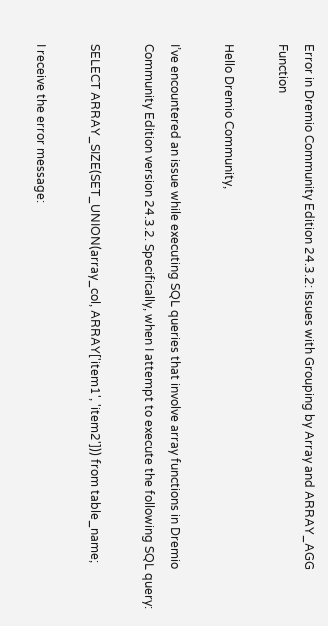Error in Dremio Community Edition 24.3.2: Issues with Grouping by Array and ARRAY_AGG Function

Hello Dremio Community,

I’ve encountered an issue while executing SQL queries that involve array functions in Dremio Community Edition version 24.3.2. Specifically, when I attempt to execute the following SQL query:

SELECT ARRAY_SIZE(SET_UNION(array_col, ARRAY['item1', 'item2'])) from table_name;

I receive the error message: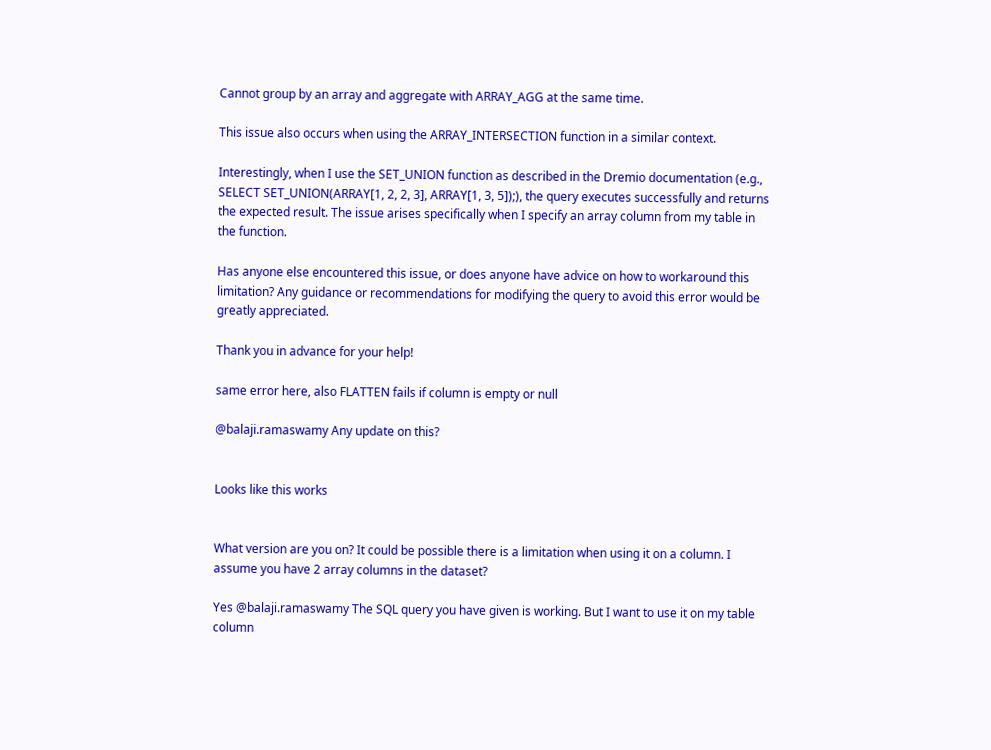Cannot group by an array and aggregate with ARRAY_AGG at the same time.

This issue also occurs when using the ARRAY_INTERSECTION function in a similar context.

Interestingly, when I use the SET_UNION function as described in the Dremio documentation (e.g., SELECT SET_UNION(ARRAY[1, 2, 2, 3], ARRAY[1, 3, 5]);), the query executes successfully and returns the expected result. The issue arises specifically when I specify an array column from my table in the function.

Has anyone else encountered this issue, or does anyone have advice on how to workaround this limitation? Any guidance or recommendations for modifying the query to avoid this error would be greatly appreciated.

Thank you in advance for your help!

same error here, also FLATTEN fails if column is empty or null

@balaji.ramaswamy Any update on this?


Looks like this works


What version are you on? It could be possible there is a limitation when using it on a column. I assume you have 2 array columns in the dataset?

Yes @balaji.ramaswamy The SQL query you have given is working. But I want to use it on my table column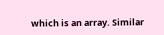which is an array. Similar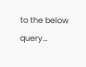to the below query…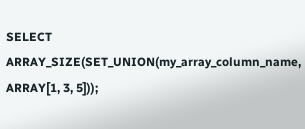SELECT ARRAY_SIZE(SET_UNION(my_array_column_name, ARRAY[1, 3, 5]));